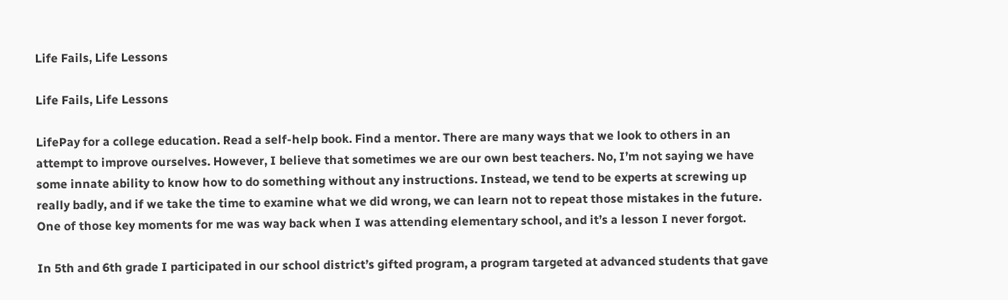Life Fails, Life Lessons

Life Fails, Life Lessons

LifePay for a college education. Read a self-help book. Find a mentor. There are many ways that we look to others in an attempt to improve ourselves. However, I believe that sometimes we are our own best teachers. No, I’m not saying we have some innate ability to know how to do something without any instructions. Instead, we tend to be experts at screwing up really badly, and if we take the time to examine what we did wrong, we can learn not to repeat those mistakes in the future. One of those key moments for me was way back when I was attending elementary school, and it’s a lesson I never forgot.

In 5th and 6th grade I participated in our school district’s gifted program, a program targeted at advanced students that gave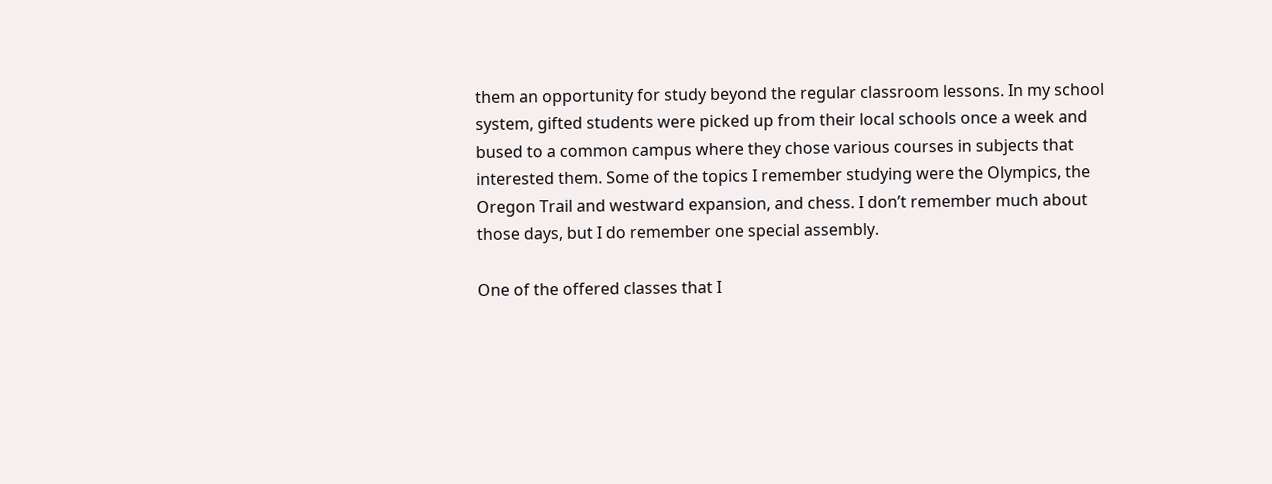them an opportunity for study beyond the regular classroom lessons. In my school system, gifted students were picked up from their local schools once a week and bused to a common campus where they chose various courses in subjects that interested them. Some of the topics I remember studying were the Olympics, the Oregon Trail and westward expansion, and chess. I don’t remember much about those days, but I do remember one special assembly.

One of the offered classes that I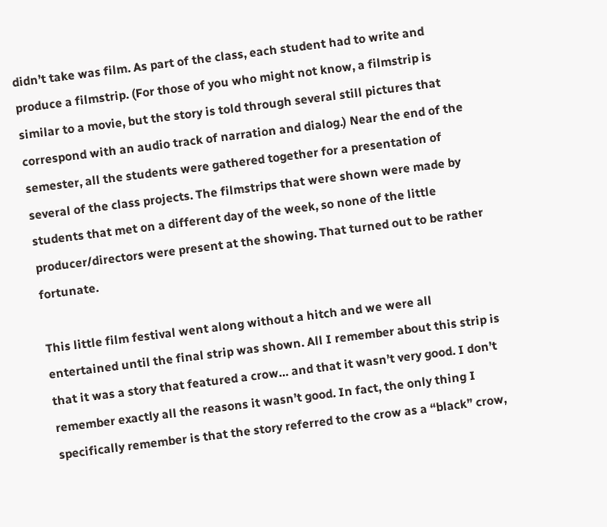didn’t take was film. As part of the class, each student had to write and produce a filmstrip. (For those of you who might not know, a filmstrip is similar to a movie, but the story is told through several still pictures that correspond with an audio track of narration and dialog.) Near the end of the semester, all the students were gathered together for a presentation of several of the class projects. The filmstrips that were shown were made by students that met on a different day of the week, so none of the little producer/directors were present at the showing. That turned out to be rather fortunate.

This little film festival went along without a hitch and we were all entertained until the final strip was shown. All I remember about this strip is that it was a story that featured a crow… and that it wasn’t very good. I don’t remember exactly all the reasons it wasn’t good. In fact, the only thing I specifically remember is that the story referred to the crow as a “black” crow,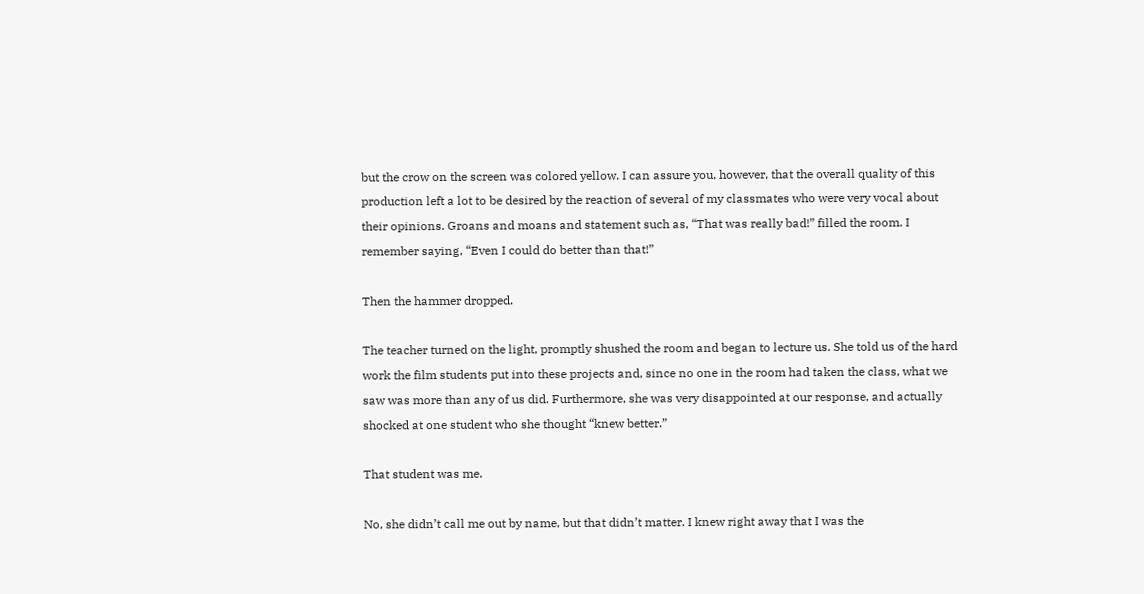but the crow on the screen was colored yellow. I can assure you, however, that the overall quality of this production left a lot to be desired by the reaction of several of my classmates who were very vocal about their opinions. Groans and moans and statement such as, “That was really bad!” filled the room. I remember saying, “Even I could do better than that!”

Then the hammer dropped.

The teacher turned on the light, promptly shushed the room and began to lecture us. She told us of the hard work the film students put into these projects and, since no one in the room had taken the class, what we saw was more than any of us did. Furthermore, she was very disappointed at our response, and actually shocked at one student who she thought “knew better.”

That student was me.

No, she didn’t call me out by name, but that didn’t matter. I knew right away that I was the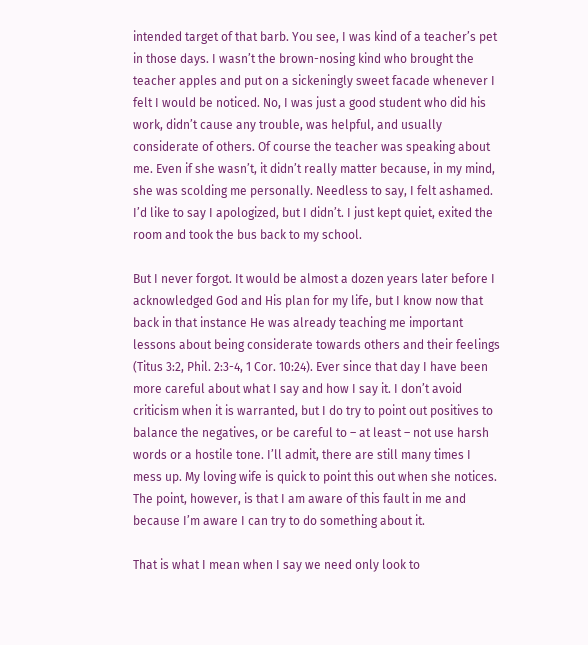intended target of that barb. You see, I was kind of a teacher’s pet in those days. I wasn’t the brown-nosing kind who brought the teacher apples and put on a sickeningly sweet facade whenever I felt I would be noticed. No, I was just a good student who did his work, didn’t cause any trouble, was helpful, and usually considerate of others. Of course the teacher was speaking about me. Even if she wasn’t, it didn’t really matter because, in my mind, she was scolding me personally. Needless to say, I felt ashamed. I’d like to say I apologized, but I didn’t. I just kept quiet, exited the room and took the bus back to my school.

But I never forgot. It would be almost a dozen years later before I acknowledged God and His plan for my life, but I know now that back in that instance He was already teaching me important lessons about being considerate towards others and their feelings (Titus 3:2, Phil. 2:3-4, 1 Cor. 10:24). Ever since that day I have been more careful about what I say and how I say it. I don’t avoid criticism when it is warranted, but I do try to point out positives to balance the negatives, or be careful to – at least – not use harsh words or a hostile tone. I’ll admit, there are still many times I mess up. My loving wife is quick to point this out when she notices. The point, however, is that I am aware of this fault in me and because I’m aware I can try to do something about it.

That is what I mean when I say we need only look to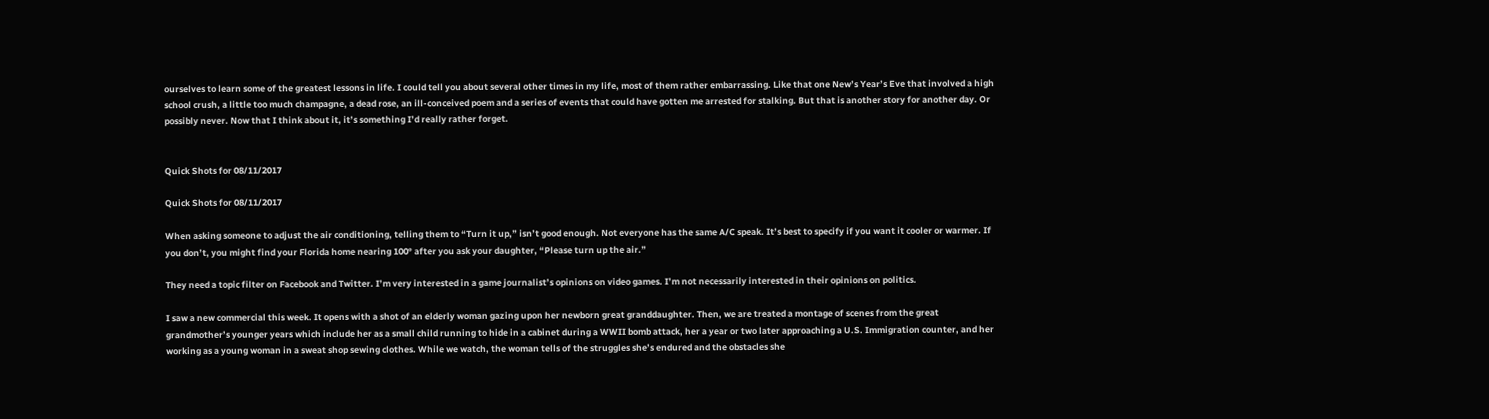ourselves to learn some of the greatest lessons in life. I could tell you about several other times in my life, most of them rather embarrassing. Like that one New’s Year’s Eve that involved a high school crush, a little too much champagne, a dead rose, an ill-conceived poem and a series of events that could have gotten me arrested for stalking. But that is another story for another day. Or possibly never. Now that I think about it, it’s something I’d really rather forget.


Quick Shots for 08/11/2017

Quick Shots for 08/11/2017

When asking someone to adjust the air conditioning, telling them to “Turn it up,” isn’t good enough. Not everyone has the same A/C speak. It’s best to specify if you want it cooler or warmer. If you don’t, you might find your Florida home nearing 100° after you ask your daughter, “Please turn up the air.”

They need a topic filter on Facebook and Twitter. I’m very interested in a game journalist’s opinions on video games. I’m not necessarily interested in their opinions on politics.

I saw a new commercial this week. It opens with a shot of an elderly woman gazing upon her newborn great granddaughter. Then, we are treated a montage of scenes from the great grandmother’s younger years which include her as a small child running to hide in a cabinet during a WWII bomb attack, her a year or two later approaching a U.S. Immigration counter, and her working as a young woman in a sweat shop sewing clothes. While we watch, the woman tells of the struggles she’s endured and the obstacles she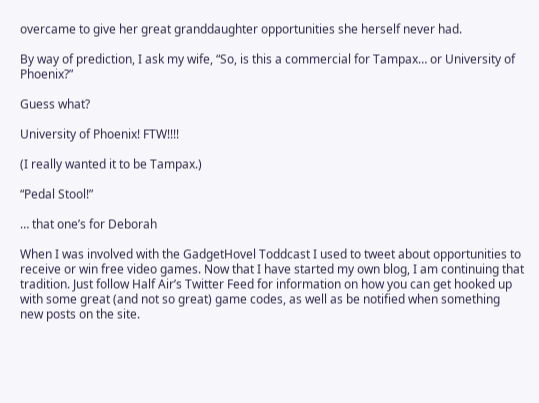overcame to give her great granddaughter opportunities she herself never had.

By way of prediction, I ask my wife, “So, is this a commercial for Tampax… or University of Phoenix?”

Guess what?

University of Phoenix! FTW!!!!

(I really wanted it to be Tampax.)

“Pedal Stool!”

… that one’s for Deborah

When I was involved with the GadgetHovel Toddcast I used to tweet about opportunities to receive or win free video games. Now that I have started my own blog, I am continuing that tradition. Just follow Half Air’s Twitter Feed for information on how you can get hooked up with some great (and not so great) game codes, as well as be notified when something new posts on the site.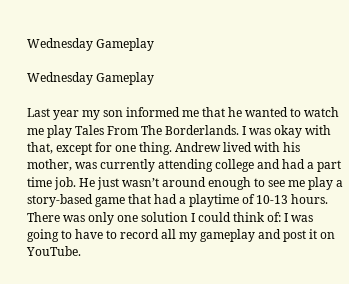Wednesday Gameplay

Wednesday Gameplay

Last year my son informed me that he wanted to watch me play Tales From The Borderlands. I was okay with that, except for one thing. Andrew lived with his mother, was currently attending college and had a part time job. He just wasn’t around enough to see me play a story-based game that had a playtime of 10-13 hours. There was only one solution I could think of: I was going to have to record all my gameplay and post it on YouTube.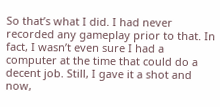So that’s what I did. I had never recorded any gameplay prior to that. In fact, I wasn’t even sure I had a computer at the time that could do a decent job. Still, I gave it a shot and now,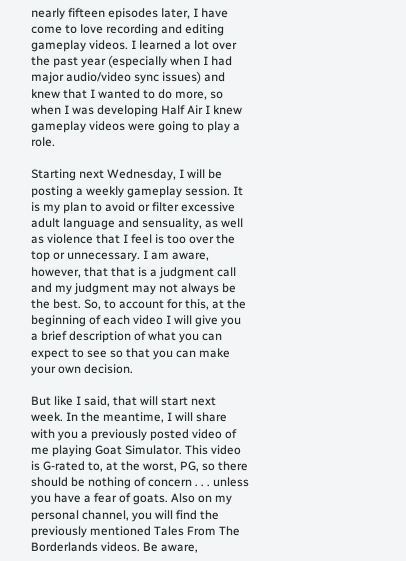nearly fifteen episodes later, I have come to love recording and editing gameplay videos. I learned a lot over the past year (especially when I had major audio/video sync issues) and knew that I wanted to do more, so when I was developing Half Air I knew gameplay videos were going to play a role.

Starting next Wednesday, I will be posting a weekly gameplay session. It is my plan to avoid or filter excessive adult language and sensuality, as well as violence that I feel is too over the top or unnecessary. I am aware, however, that that is a judgment call and my judgment may not always be the best. So, to account for this, at the beginning of each video I will give you a brief description of what you can expect to see so that you can make your own decision.

But like I said, that will start next week. In the meantime, I will share with you a previously posted video of me playing Goat Simulator. This video is G-rated to, at the worst, PG, so there should be nothing of concern . . . unless you have a fear of goats. Also on my personal channel, you will find the previously mentioned Tales From The Borderlands videos. Be aware,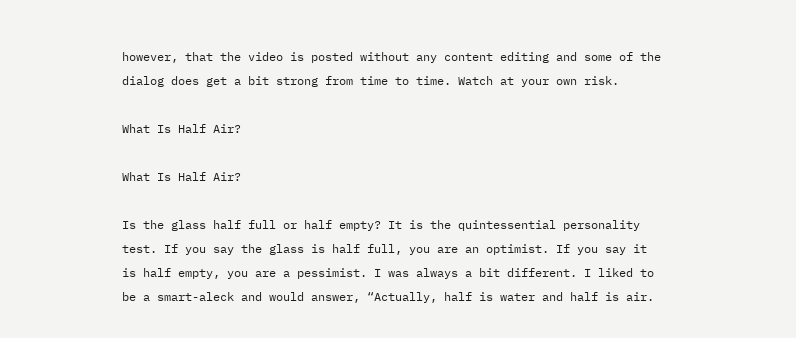however, that the video is posted without any content editing and some of the dialog does get a bit strong from time to time. Watch at your own risk.

What Is Half Air?

What Is Half Air?

Is the glass half full or half empty? It is the quintessential personality test. If you say the glass is half full, you are an optimist. If you say it is half empty, you are a pessimist. I was always a bit different. I liked to be a smart-aleck and would answer, “Actually, half is water and half is air.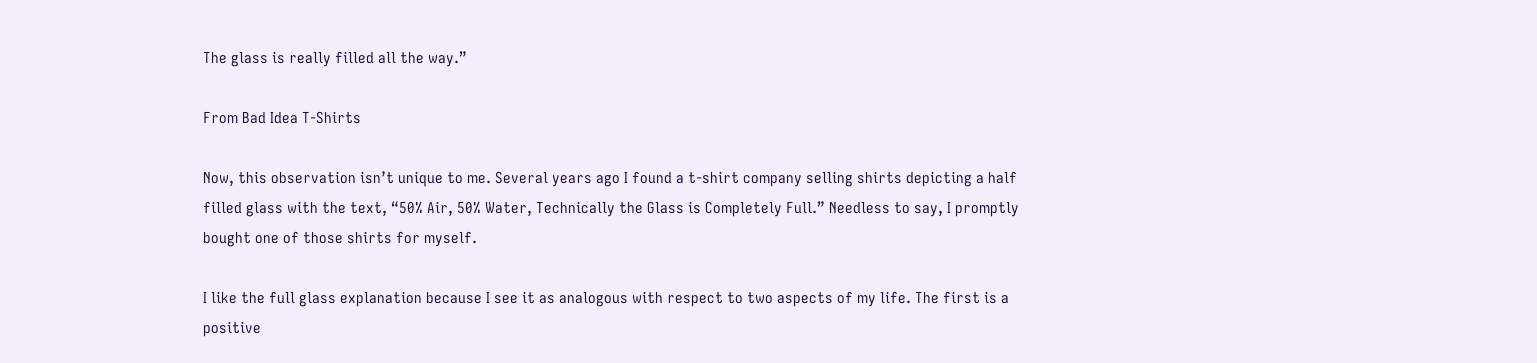The glass is really filled all the way.”

From Bad Idea T-Shirts

Now, this observation isn’t unique to me. Several years ago I found a t-shirt company selling shirts depicting a half filled glass with the text, “50% Air, 50% Water, Technically the Glass is Completely Full.” Needless to say, I promptly bought one of those shirts for myself.

I like the full glass explanation because I see it as analogous with respect to two aspects of my life. The first is a positive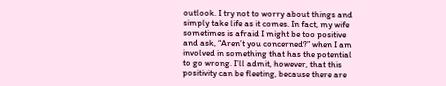outlook. I try not to worry about things and simply take life as it comes. In fact, my wife sometimes is afraid I might be too positive and ask, “Aren’t you concerned?” when I am involved in something that has the potential to go wrong. I’ll admit, however, that this positivity can be fleeting, because there are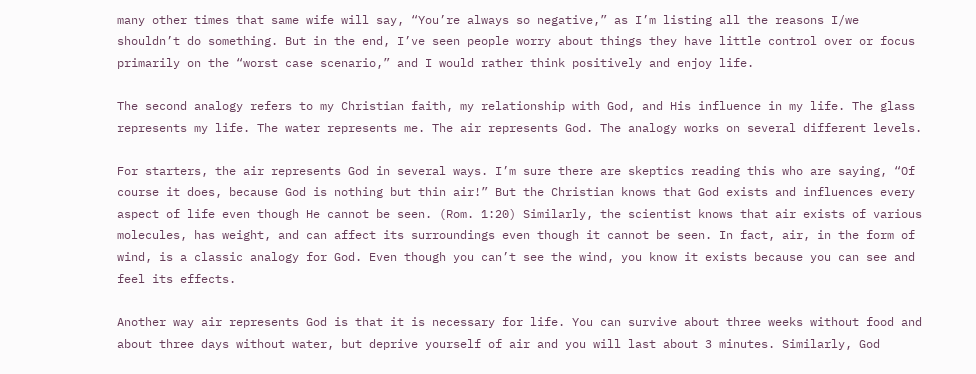many other times that same wife will say, “You’re always so negative,” as I’m listing all the reasons I/we shouldn’t do something. But in the end, I’ve seen people worry about things they have little control over or focus primarily on the “worst case scenario,” and I would rather think positively and enjoy life.

The second analogy refers to my Christian faith, my relationship with God, and His influence in my life. The glass represents my life. The water represents me. The air represents God. The analogy works on several different levels.

For starters, the air represents God in several ways. I’m sure there are skeptics reading this who are saying, “Of course it does, because God is nothing but thin air!” But the Christian knows that God exists and influences every aspect of life even though He cannot be seen. (Rom. 1:20) Similarly, the scientist knows that air exists of various molecules, has weight, and can affect its surroundings even though it cannot be seen. In fact, air, in the form of wind, is a classic analogy for God. Even though you can’t see the wind, you know it exists because you can see and feel its effects.

Another way air represents God is that it is necessary for life. You can survive about three weeks without food and about three days without water, but deprive yourself of air and you will last about 3 minutes. Similarly, God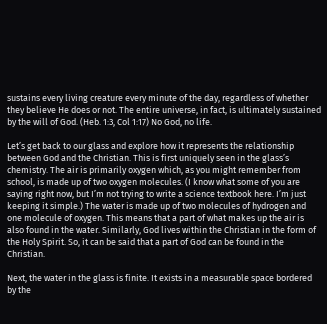sustains every living creature every minute of the day, regardless of whether they believe He does or not. The entire universe, in fact, is ultimately sustained by the will of God. (Heb. 1:3, Col 1:17) No God, no life.

Let’s get back to our glass and explore how it represents the relationship between God and the Christian. This is first uniquely seen in the glass’s chemistry. The air is primarily oxygen which, as you might remember from school, is made up of two oxygen molecules. (I know what some of you are saying right now, but I’m not trying to write a science textbook here. I’m just keeping it simple.) The water is made up of two molecules of hydrogen and one molecule of oxygen. This means that a part of what makes up the air is also found in the water. Similarly, God lives within the Christian in the form of the Holy Spirit. So, it can be said that a part of God can be found in the Christian.

Next, the water in the glass is finite. It exists in a measurable space bordered by the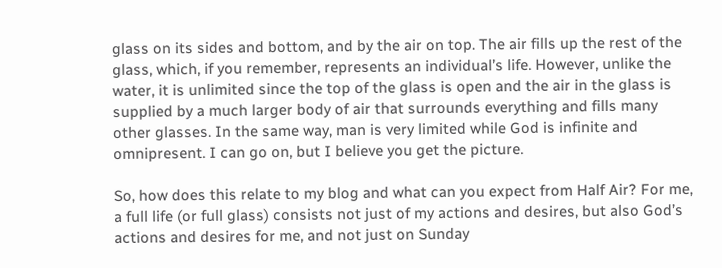glass on its sides and bottom, and by the air on top. The air fills up the rest of the glass, which, if you remember, represents an individual’s life. However, unlike the water, it is unlimited since the top of the glass is open and the air in the glass is supplied by a much larger body of air that surrounds everything and fills many other glasses. In the same way, man is very limited while God is infinite and omnipresent. I can go on, but I believe you get the picture.

So, how does this relate to my blog and what can you expect from Half Air? For me, a full life (or full glass) consists not just of my actions and desires, but also God’s actions and desires for me, and not just on Sunday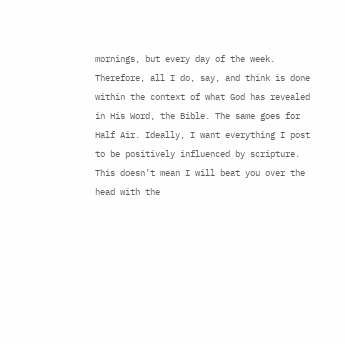mornings, but every day of the week. Therefore, all I do, say, and think is done within the context of what God has revealed in His Word, the Bible. The same goes for Half Air. Ideally, I want everything I post to be positively influenced by scripture. This doesn’t mean I will beat you over the head with the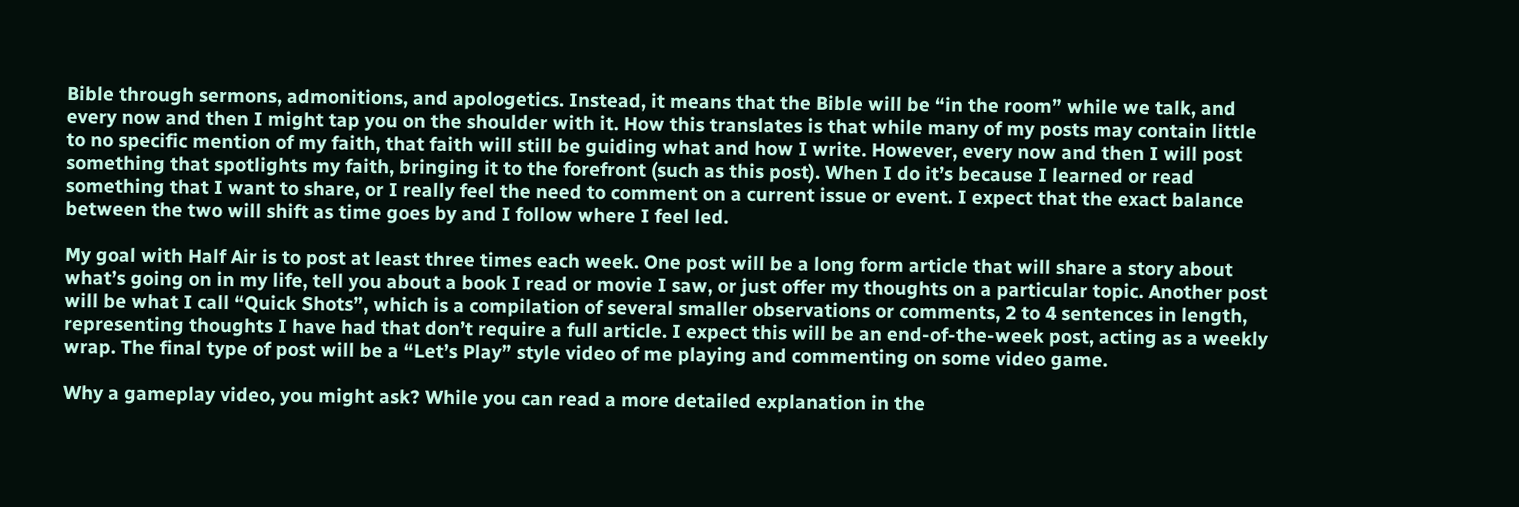Bible through sermons, admonitions, and apologetics. Instead, it means that the Bible will be “in the room” while we talk, and every now and then I might tap you on the shoulder with it. How this translates is that while many of my posts may contain little to no specific mention of my faith, that faith will still be guiding what and how I write. However, every now and then I will post something that spotlights my faith, bringing it to the forefront (such as this post). When I do it’s because I learned or read something that I want to share, or I really feel the need to comment on a current issue or event. I expect that the exact balance between the two will shift as time goes by and I follow where I feel led.

My goal with Half Air is to post at least three times each week. One post will be a long form article that will share a story about what’s going on in my life, tell you about a book I read or movie I saw, or just offer my thoughts on a particular topic. Another post will be what I call “Quick Shots”, which is a compilation of several smaller observations or comments, 2 to 4 sentences in length, representing thoughts I have had that don’t require a full article. I expect this will be an end-of-the-week post, acting as a weekly wrap. The final type of post will be a “Let’s Play” style video of me playing and commenting on some video game.

Why a gameplay video, you might ask? While you can read a more detailed explanation in the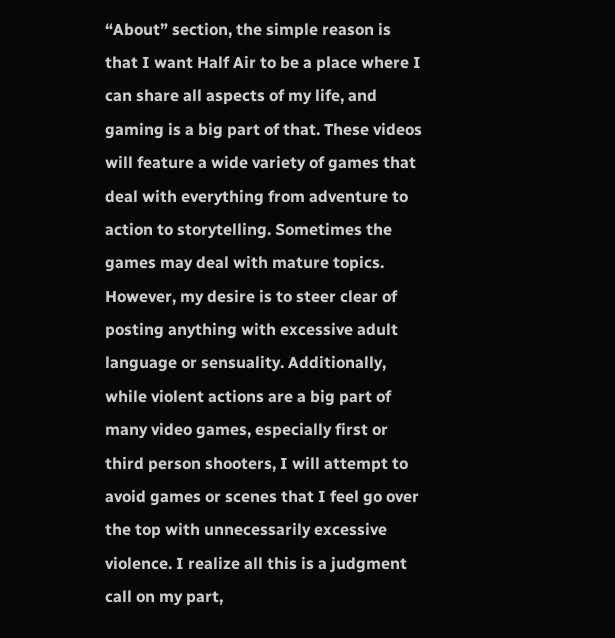“About” section, the simple reason is that I want Half Air to be a place where I can share all aspects of my life, and gaming is a big part of that. These videos will feature a wide variety of games that deal with everything from adventure to action to storytelling. Sometimes the games may deal with mature topics. However, my desire is to steer clear of posting anything with excessive adult language or sensuality. Additionally, while violent actions are a big part of many video games, especially first or third person shooters, I will attempt to avoid games or scenes that I feel go over the top with unnecessarily excessive violence. I realize all this is a judgment call on my part,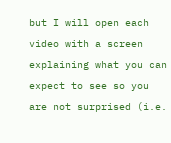but I will open each video with a screen explaining what you can expect to see so you are not surprised (i.e.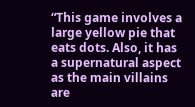“This game involves a large yellow pie that eats dots. Also, it has a supernatural aspect as the main villains are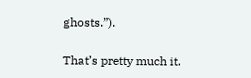ghosts.”).

That’s pretty much it.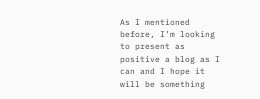As I mentioned before, I’m looking to present as positive a blog as I can and I hope it will be something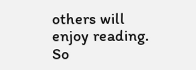others will enjoy reading. So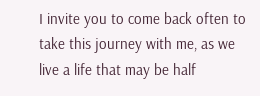I invite you to come back often to take this journey with me, as we live a life that may be half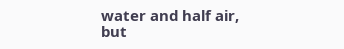water and half air, but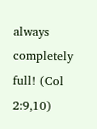always completely full! (Col 2:9,10)